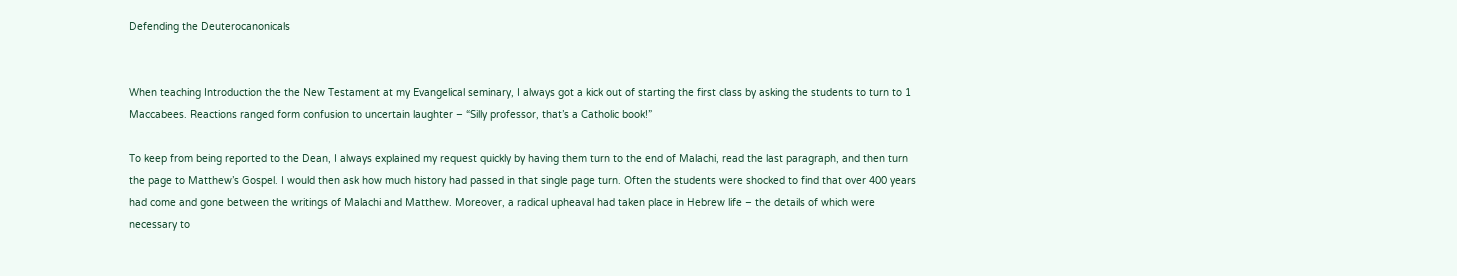Defending the Deuterocanonicals


When teaching Introduction the the New Testament at my Evangelical seminary, I always got a kick out of starting the first class by asking the students to turn to 1 Maccabees. Reactions ranged form confusion to uncertain laughter – “Silly professor, that’s a Catholic book!”

To keep from being reported to the Dean, I always explained my request quickly by having them turn to the end of Malachi, read the last paragraph, and then turn the page to Matthew’s Gospel. I would then ask how much history had passed in that single page turn. Often the students were shocked to find that over 400 years had come and gone between the writings of Malachi and Matthew. Moreover, a radical upheaval had taken place in Hebrew life – the details of which were necessary to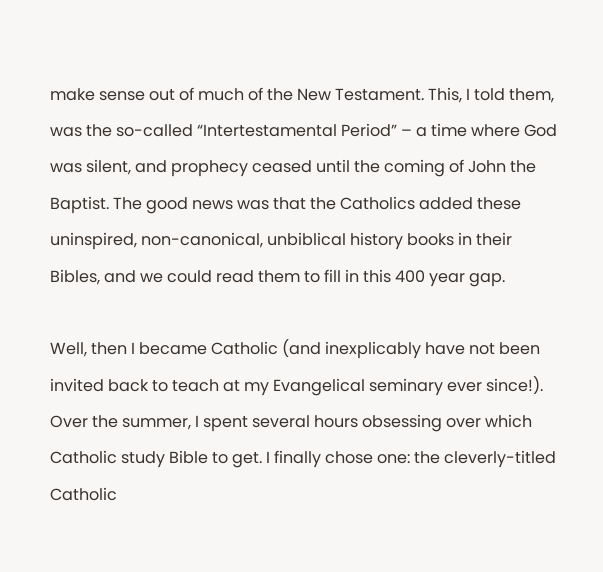make sense out of much of the New Testament. This, I told them, was the so-called “Intertestamental Period” – a time where God was silent, and prophecy ceased until the coming of John the Baptist. The good news was that the Catholics added these uninspired, non-canonical, unbiblical history books in their Bibles, and we could read them to fill in this 400 year gap.

Well, then I became Catholic (and inexplicably have not been invited back to teach at my Evangelical seminary ever since!). Over the summer, I spent several hours obsessing over which Catholic study Bible to get. I finally chose one: the cleverly-titled Catholic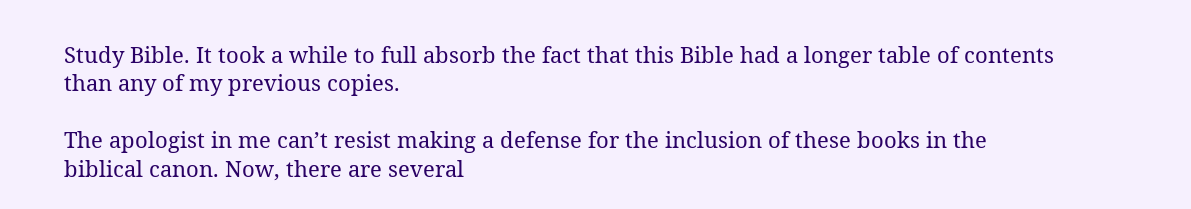Study Bible. It took a while to full absorb the fact that this Bible had a longer table of contents than any of my previous copies.

The apologist in me can’t resist making a defense for the inclusion of these books in the biblical canon. Now, there are several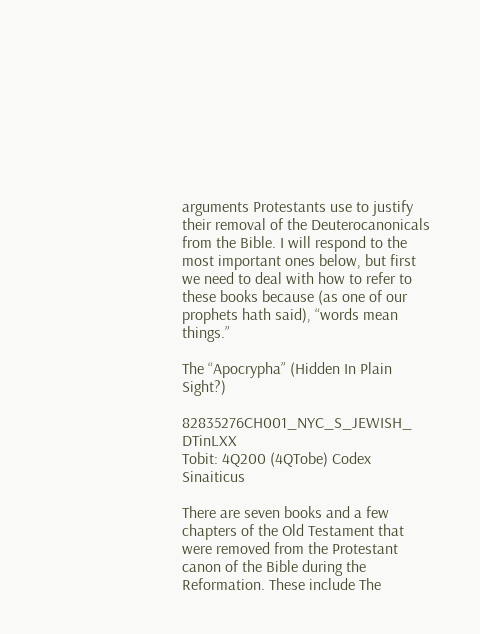arguments Protestants use to justify their removal of the Deuterocanonicals from the Bible. I will respond to the most important ones below, but first we need to deal with how to refer to these books because (as one of our prophets hath said), “words mean things.”

The “Apocrypha” (Hidden In Plain Sight?)

82835276CH001_NYC_S_JEWISH_ DTinLXX
Tobit: 4Q200 (4QTobe) Codex Sinaiticus

There are seven books and a few chapters of the Old Testament that were removed from the Protestant canon of the Bible during the Reformation. These include The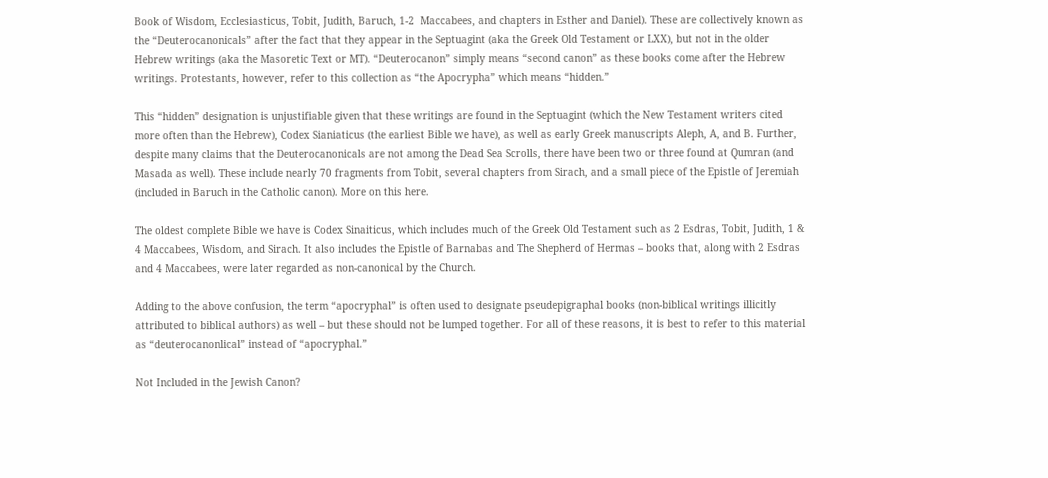Book of Wisdom, Ecclesiasticus, Tobit, Judith, Baruch, 1-2  Maccabees, and chapters in Esther and Daniel). These are collectively known as the “Deuterocanonicals” after the fact that they appear in the Septuagint (aka the Greek Old Testament or LXX), but not in the older Hebrew writings (aka the Masoretic Text or MT). “Deuterocanon” simply means “second canon” as these books come after the Hebrew writings. Protestants, however, refer to this collection as “the Apocrypha” which means “hidden.”

This “hidden” designation is unjustifiable given that these writings are found in the Septuagint (which the New Testament writers cited more often than the Hebrew), Codex Sianiaticus (the earliest Bible we have), as well as early Greek manuscripts Aleph, A, and B. Further, despite many claims that the Deuterocanonicals are not among the Dead Sea Scrolls, there have been two or three found at Qumran (and Masada as well). These include nearly 70 fragments from Tobit, several chapters from Sirach, and a small piece of the Epistle of Jeremiah (included in Baruch in the Catholic canon). More on this here.

The oldest complete Bible we have is Codex Sinaiticus, which includes much of the Greek Old Testament such as 2 Esdras, Tobit, Judith, 1 & 4 Maccabees, Wisdom, and Sirach. It also includes the Epistle of Barnabas and The Shepherd of Hermas – books that, along with 2 Esdras and 4 Maccabees, were later regarded as non-canonical by the Church.

Adding to the above confusion, the term “apocryphal” is often used to designate pseudepigraphal books (non-biblical writings illicitly attributed to biblical authors) as well – but these should not be lumped together. For all of these reasons, it is best to refer to this material as “deuterocanonlical” instead of “apocryphal.”

Not Included in the Jewish Canon?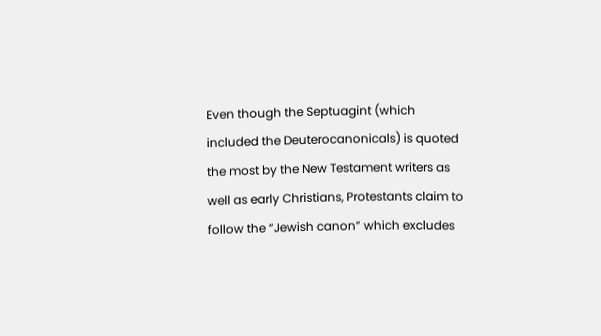Even though the Septuagint (which included the Deuterocanonicals) is quoted the most by the New Testament writers as well as early Christians, Protestants claim to follow the “Jewish canon” which excludes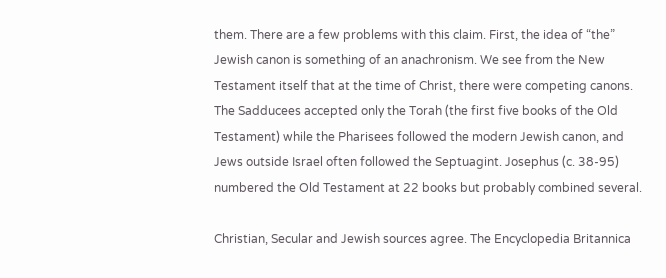them. There are a few problems with this claim. First, the idea of “the” Jewish canon is something of an anachronism. We see from the New Testament itself that at the time of Christ, there were competing canons. The Sadducees accepted only the Torah (the first five books of the Old Testament) while the Pharisees followed the modern Jewish canon, and Jews outside Israel often followed the Septuagint. Josephus (c. 38-95) numbered the Old Testament at 22 books but probably combined several.

Christian, Secular and Jewish sources agree. The Encyclopedia Britannica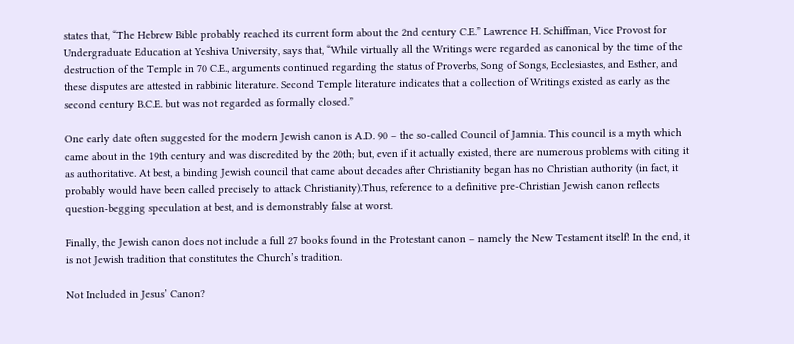states that, “The Hebrew Bible probably reached its current form about the 2nd century C.E.” Lawrence H. Schiffman, Vice Provost for Undergraduate Education at Yeshiva University, says that, “While virtually all the Writings were regarded as canonical by the time of the destruction of the Temple in 70 C.E., arguments continued regarding the status of Proverbs, Song of Songs, Ecclesiastes, and Esther, and these disputes are attested in rabbinic literature. Second Temple literature indicates that a collection of Writings existed as early as the second century B.C.E. but was not regarded as formally closed.”

One early date often suggested for the modern Jewish canon is A.D. 90 – the so-called Council of Jamnia. This council is a myth which came about in the 19th century and was discredited by the 20th; but, even if it actually existed, there are numerous problems with citing it as authoritative. At best, a binding Jewish council that came about decades after Christianity began has no Christian authority (in fact, it probably would have been called precisely to attack Christianity).Thus, reference to a definitive pre-Christian Jewish canon reflects question-begging speculation at best, and is demonstrably false at worst.

Finally, the Jewish canon does not include a full 27 books found in the Protestant canon – namely the New Testament itself! In the end, it is not Jewish tradition that constitutes the Church’s tradition.

Not Included in Jesus’ Canon?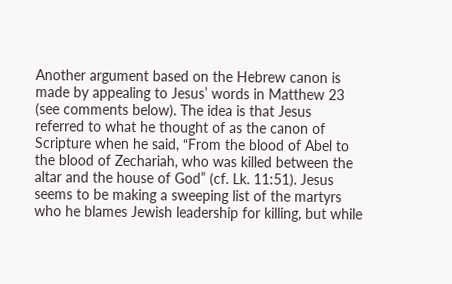Another argument based on the Hebrew canon is made by appealing to Jesus’ words in Matthew 23 (see comments below). The idea is that Jesus referred to what he thought of as the canon of Scripture when he said, “From the blood of Abel to the blood of Zechariah, who was killed between the altar and the house of God” (cf. Lk. 11:51). Jesus seems to be making a sweeping list of the martyrs who he blames Jewish leadership for killing, but while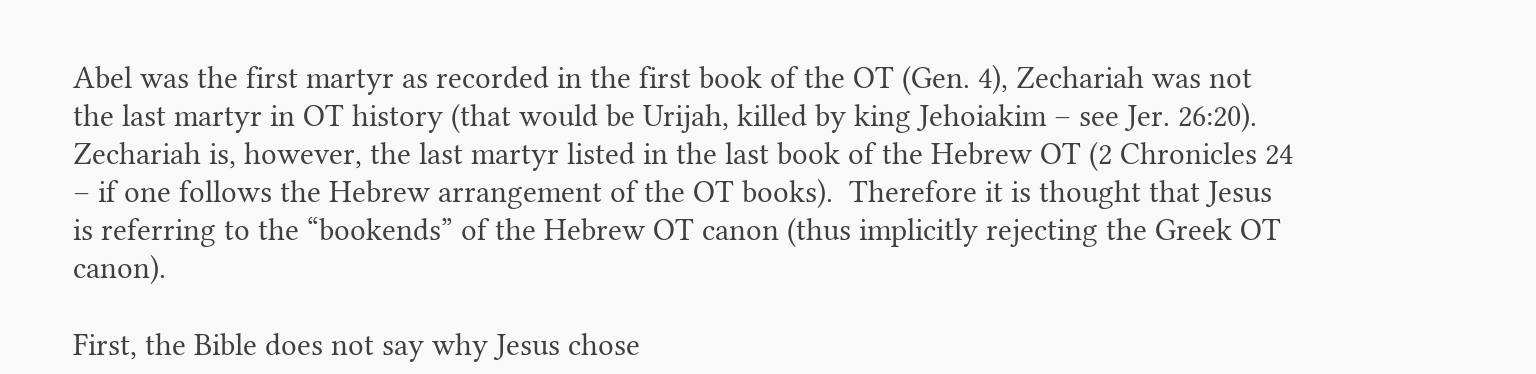Abel was the first martyr as recorded in the first book of the OT (Gen. 4), Zechariah was not the last martyr in OT history (that would be Urijah, killed by king Jehoiakim – see Jer. 26:20). Zechariah is, however, the last martyr listed in the last book of the Hebrew OT (2 Chronicles 24 – if one follows the Hebrew arrangement of the OT books).  Therefore it is thought that Jesus is referring to the “bookends” of the Hebrew OT canon (thus implicitly rejecting the Greek OT canon).

First, the Bible does not say why Jesus chose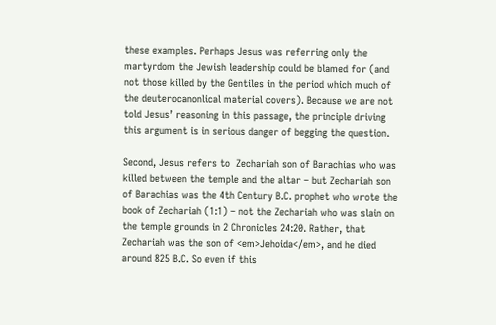these examples. Perhaps Jesus was referring only the martyrdom the Jewish leadership could be blamed for (and not those killed by the Gentiles in the period which much of the deuterocanonlical material covers). Because we are not told Jesus’ reasoning in this passage, the principle driving this argument is in serious danger of begging the question.

Second, Jesus refers to  Zechariah son of Barachias who was killed between the temple and the altar – but Zechariah son of Barachias was the 4th Century B.C. prophet who wrote the book of Zechariah (1:1) – not the Zechariah who was slain on the temple grounds in 2 Chronicles 24:20. Rather, that Zechariah was the son of <em>Jehoida</em>, and he died around 825 B.C. So even if this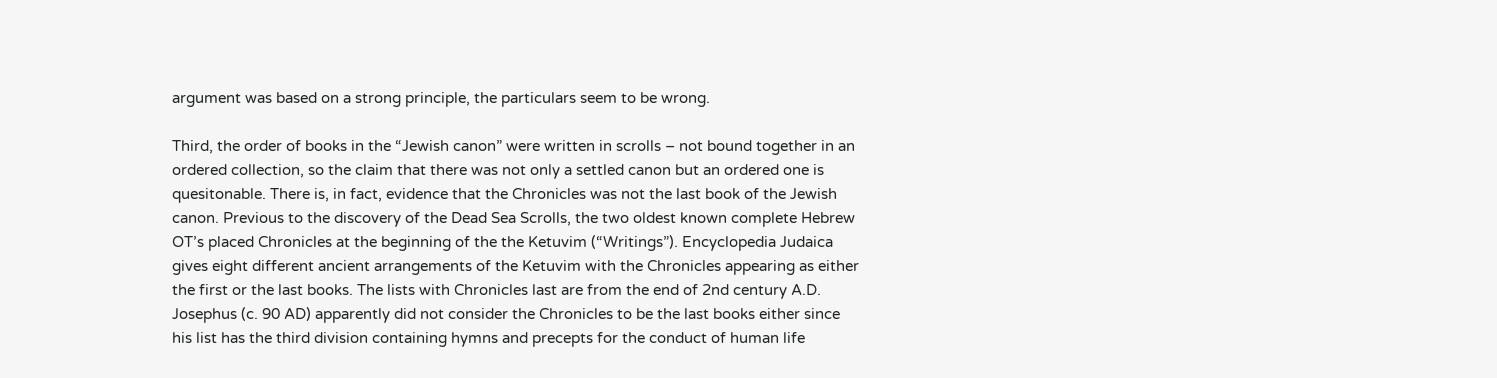argument was based on a strong principle, the particulars seem to be wrong.

Third, the order of books in the “Jewish canon” were written in scrolls – not bound together in an ordered collection, so the claim that there was not only a settled canon but an ordered one is quesitonable. There is, in fact, evidence that the Chronicles was not the last book of the Jewish canon. Previous to the discovery of the Dead Sea Scrolls, the two oldest known complete Hebrew OT’s placed Chronicles at the beginning of the the Ketuvim (“Writings”). Encyclopedia Judaica gives eight different ancient arrangements of the Ketuvim with the Chronicles appearing as either the first or the last books. The lists with Chronicles last are from the end of 2nd century A.D. Josephus (c. 90 AD) apparently did not consider the Chronicles to be the last books either since his list has the third division containing hymns and precepts for the conduct of human life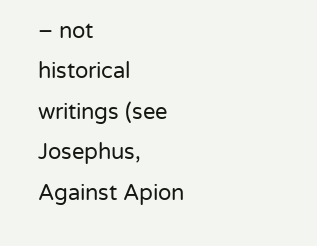– not historical writings (see Josephus, Against Apion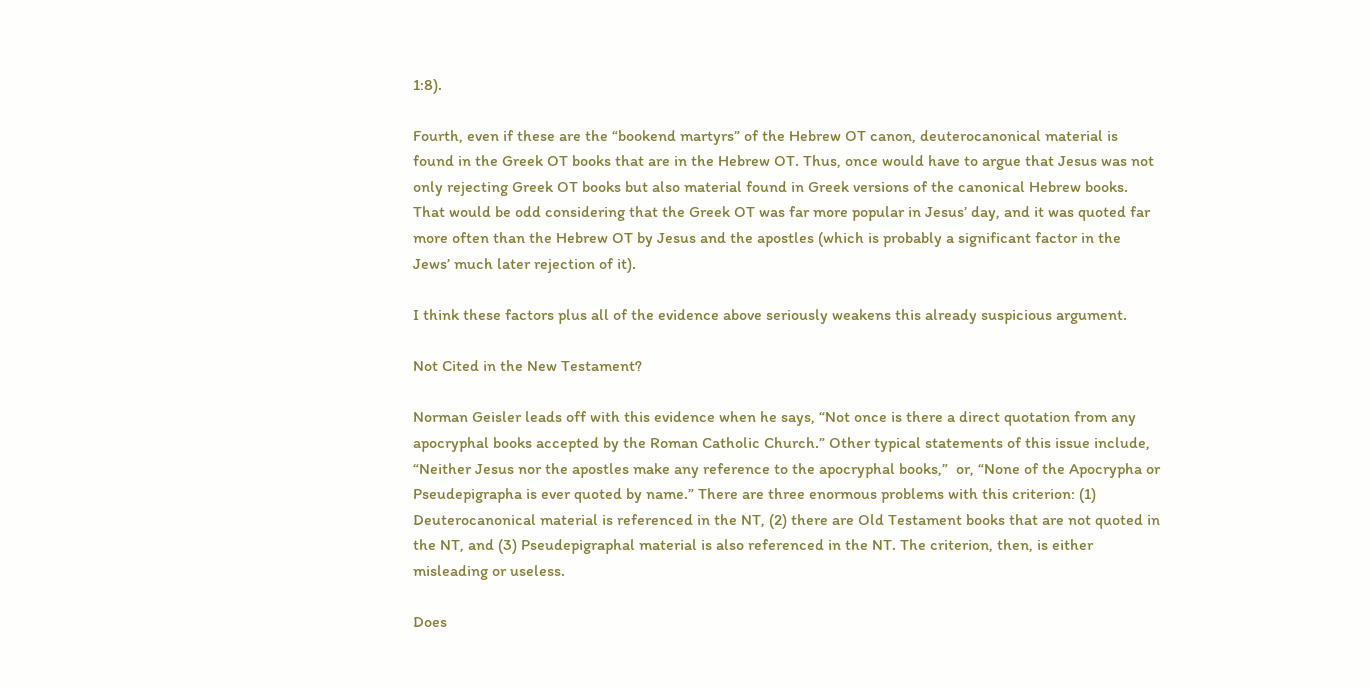1:8).

Fourth, even if these are the “bookend martyrs” of the Hebrew OT canon, deuterocanonical material is found in the Greek OT books that are in the Hebrew OT. Thus, once would have to argue that Jesus was not only rejecting Greek OT books but also material found in Greek versions of the canonical Hebrew books. That would be odd considering that the Greek OT was far more popular in Jesus’ day, and it was quoted far more often than the Hebrew OT by Jesus and the apostles (which is probably a significant factor in the Jews’ much later rejection of it).

I think these factors plus all of the evidence above seriously weakens this already suspicious argument.

Not Cited in the New Testament?

Norman Geisler leads off with this evidence when he says, “Not once is there a direct quotation from any apocryphal books accepted by the Roman Catholic Church.” Other typical statements of this issue include, “Neither Jesus nor the apostles make any reference to the apocryphal books,”  or, “None of the Apocrypha or Pseudepigrapha is ever quoted by name.” There are three enormous problems with this criterion: (1) Deuterocanonical material is referenced in the NT, (2) there are Old Testament books that are not quoted in the NT, and (3) Pseudepigraphal material is also referenced in the NT. The criterion, then, is either misleading or useless.

Does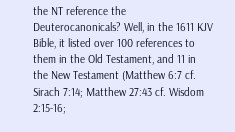the NT reference the Deuterocanonicals? Well, in the 1611 KJV Bible, it listed over 100 references to them in the Old Testament, and 11 in the New Testament (Matthew 6:7 cf. Sirach 7:14; Matthew 27:43 cf. Wisdom 2:15-16;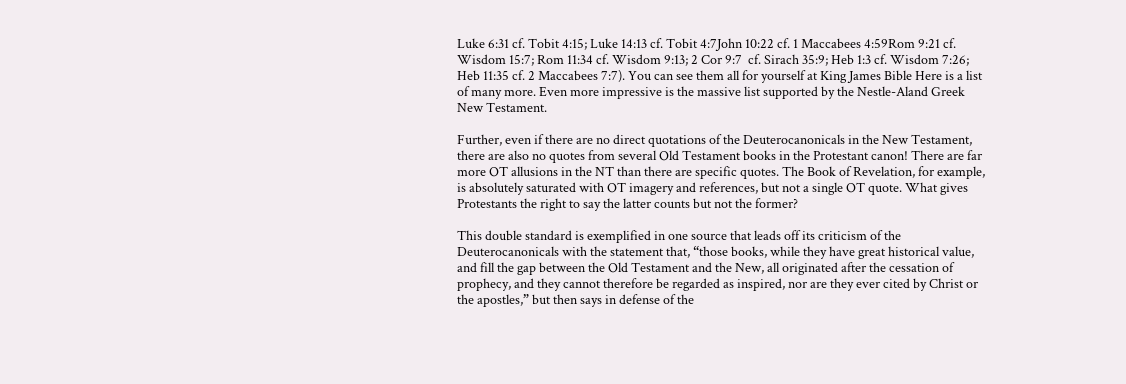Luke 6:31 cf. Tobit 4:15; Luke 14:13 cf. Tobit 4:7John 10:22 cf. 1 Maccabees 4:59Rom 9:21 cf. Wisdom 15:7; Rom 11:34 cf. Wisdom 9:13; 2 Cor 9:7  cf. Sirach 35:9; Heb 1:3 cf. Wisdom 7:26; Heb 11:35 cf. 2 Maccabees 7:7). You can see them all for yourself at King James Bible Here is a list of many more. Even more impressive is the massive list supported by the Nestle-Aland Greek New Testament.

Further, even if there are no direct quotations of the Deuterocanonicals in the New Testament, there are also no quotes from several Old Testament books in the Protestant canon! There are far more OT allusions in the NT than there are specific quotes. The Book of Revelation, for example, is absolutely saturated with OT imagery and references, but not a single OT quote. What gives Protestants the right to say the latter counts but not the former?

This double standard is exemplified in one source that leads off its criticism of the Deuterocanonicals with the statement that, “those books, while they have great historical value, and fill the gap between the Old Testament and the New, all originated after the cessation of prophecy, and they cannot therefore be regarded as inspired, nor are they ever cited by Christ or the apostles,” but then says in defense of the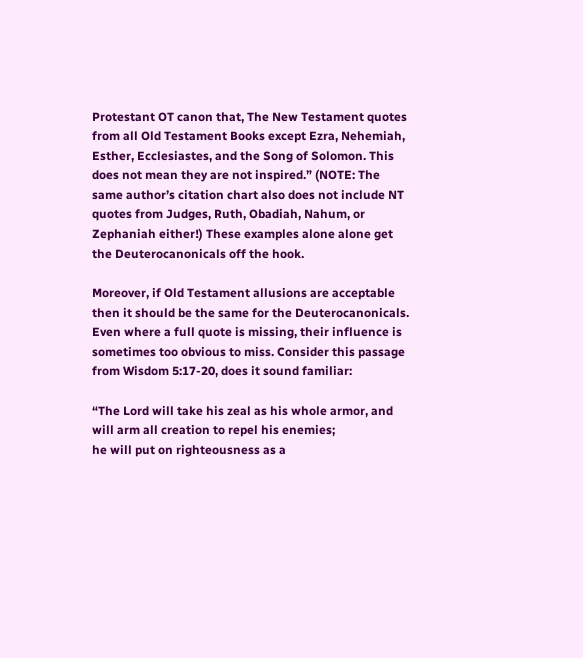Protestant OT canon that, The New Testament quotes from all Old Testament Books except Ezra, Nehemiah, Esther, Ecclesiastes, and the Song of Solomon. This does not mean they are not inspired.” (NOTE: The same author’s citation chart also does not include NT quotes from Judges, Ruth, Obadiah, Nahum, or Zephaniah either!) These examples alone alone get the Deuterocanonicals off the hook.

Moreover, if Old Testament allusions are acceptable then it should be the same for the Deuterocanonicals. Even where a full quote is missing, their influence is sometimes too obvious to miss. Consider this passage from Wisdom 5:17-20, does it sound familiar:

“The Lord will take his zeal as his whole armor, and will arm all creation to repel his enemies;
he will put on righteousness as a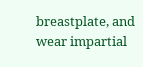breastplate, and wear impartial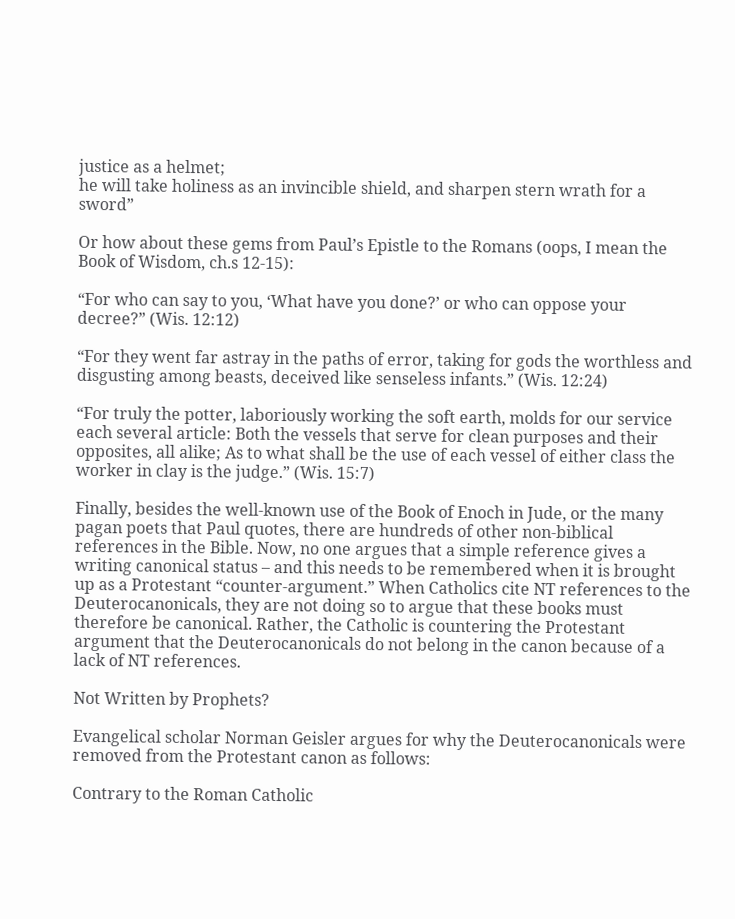justice as a helmet;
he will take holiness as an invincible shield, and sharpen stern wrath for a sword”

Or how about these gems from Paul’s Epistle to the Romans (oops, I mean the Book of Wisdom, ch.s 12-15):

“For who can say to you, ‘What have you done?’ or who can oppose your decree?” (Wis. 12:12)

“For they went far astray in the paths of error, taking for gods the worthless and disgusting among beasts, deceived like senseless infants.” (Wis. 12:24)

“For truly the potter, laboriously working the soft earth, molds for our service each several article: Both the vessels that serve for clean purposes and their opposites, all alike; As to what shall be the use of each vessel of either class the worker in clay is the judge.” (Wis. 15:7)

Finally, besides the well-known use of the Book of Enoch in Jude, or the many pagan poets that Paul quotes, there are hundreds of other non-biblical references in the Bible. Now, no one argues that a simple reference gives a writing canonical status – and this needs to be remembered when it is brought up as a Protestant “counter-argument.” When Catholics cite NT references to the Deuterocanonicals, they are not doing so to argue that these books must therefore be canonical. Rather, the Catholic is countering the Protestant argument that the Deuterocanonicals do not belong in the canon because of a lack of NT references.

Not Written by Prophets?

Evangelical scholar Norman Geisler argues for why the Deuterocanonicals were removed from the Protestant canon as follows:

Contrary to the Roman Catholic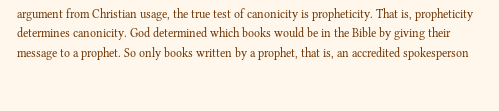argument from Christian usage, the true test of canonicity is propheticity. That is, propheticity determines canonicity. God determined which books would be in the Bible by giving their message to a prophet. So only books written by a prophet, that is, an accredited spokesperson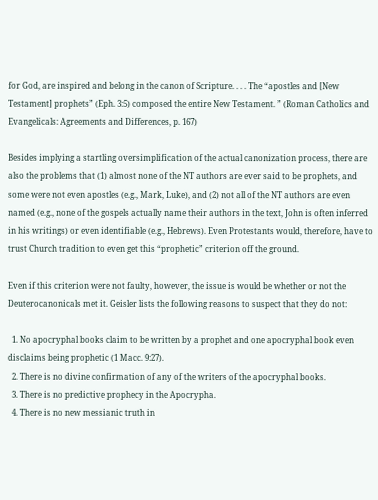for God, are inspired and belong in the canon of Scripture. . . . The “apostles and [New Testament] prophets” (Eph. 3:5) composed the entire New Testament. ” (Roman Catholics and Evangelicals: Agreements and Differences, p. 167)

Besides implying a startling oversimplification of the actual canonization process, there are also the problems that (1) almost none of the NT authors are ever said to be prophets, and some were not even apostles (e.g., Mark, Luke), and (2) not all of the NT authors are even named (e.g., none of the gospels actually name their authors in the text, John is often inferred in his writings) or even identifiable (e.g., Hebrews). Even Protestants would, therefore, have to trust Church tradition to even get this “prophetic” criterion off the ground.

Even if this criterion were not faulty, however, the issue is would be whether or not the Deuterocanonicals met it. Geisler lists the following reasons to suspect that they do not:

  1. No apocryphal books claim to be written by a prophet and one apocryphal book even disclaims being prophetic (1 Macc. 9:27).
  2. There is no divine confirmation of any of the writers of the apocryphal books.
  3. There is no predictive prophecy in the Apocrypha.
  4. There is no new messianic truth in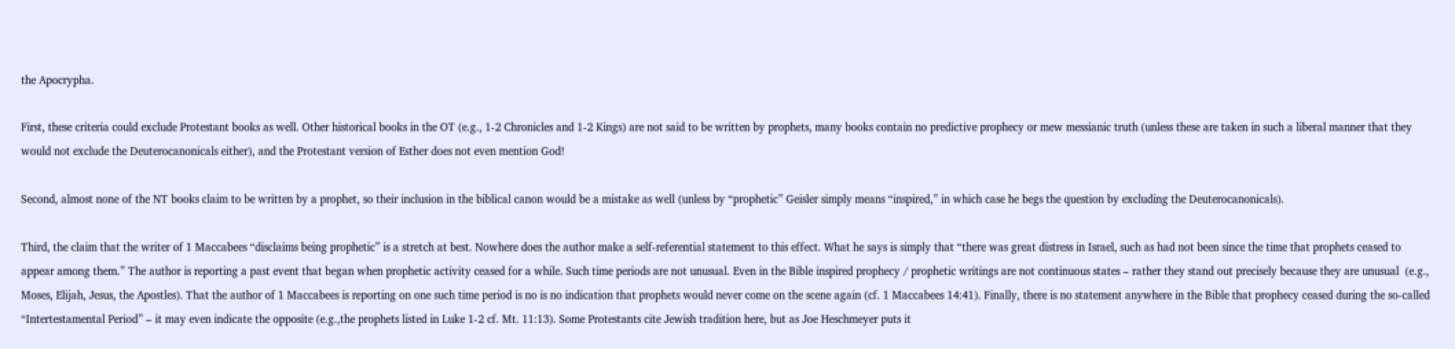the Apocrypha.

First, these criteria could exclude Protestant books as well. Other historical books in the OT (e.g., 1-2 Chronicles and 1-2 Kings) are not said to be written by prophets, many books contain no predictive prophecy or mew messianic truth (unless these are taken in such a liberal manner that they would not exclude the Deuterocanonicals either), and the Protestant version of Esther does not even mention God!

Second, almost none of the NT books claim to be written by a prophet, so their inclusion in the biblical canon would be a mistake as well (unless by “prophetic” Geisler simply means “inspired,” in which case he begs the question by excluding the Deuterocanonicals).

Third, the claim that the writer of 1 Maccabees “disclaims being prophetic” is a stretch at best. Nowhere does the author make a self-referential statement to this effect. What he says is simply that “there was great distress in Israel, such as had not been since the time that prophets ceased to appear among them.” The author is reporting a past event that began when prophetic activity ceased for a while. Such time periods are not unusual. Even in the Bible inspired prophecy / prophetic writings are not continuous states – rather they stand out precisely because they are unusual  (e.g., Moses, Elijah, Jesus, the Apostles). That the author of 1 Maccabees is reporting on one such time period is no is no indication that prophets would never come on the scene again (cf. 1 Maccabees 14:41). Finally, there is no statement anywhere in the Bible that prophecy ceased during the so-called “Intertestamental Period” – it may even indicate the opposite (e.g.,the prophets listed in Luke 1-2 cf. Mt. 11:13). Some Protestants cite Jewish tradition here, but as Joe Heschmeyer puts it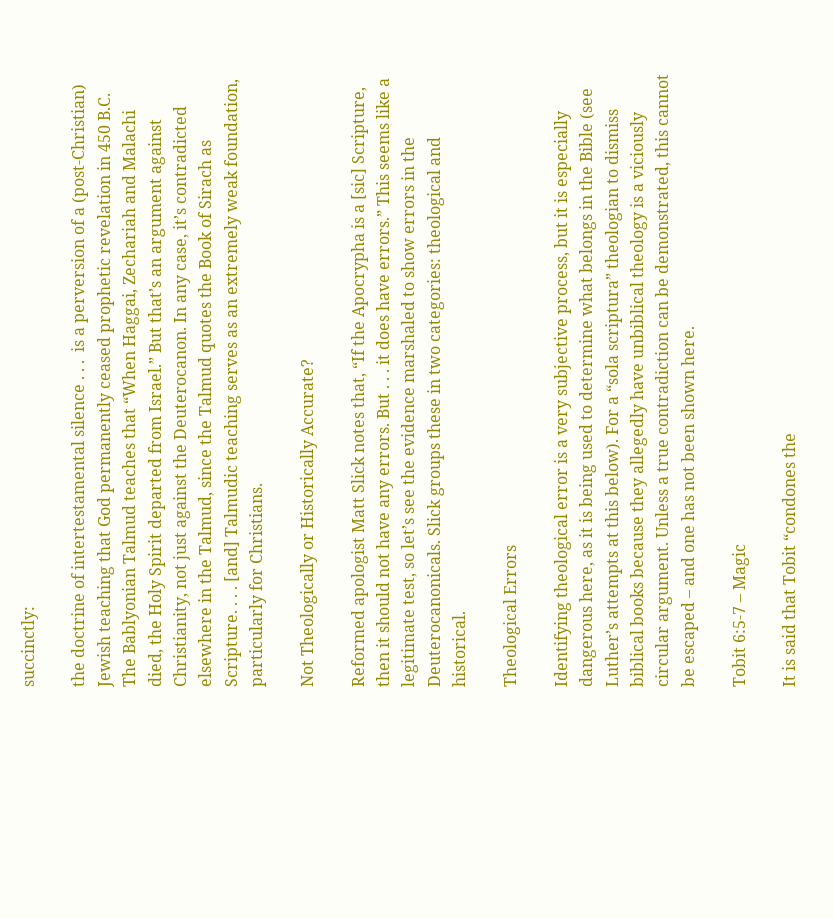succinctly:

the doctrine of intertestamental silence . . .  is a perversion of a (post-Christian) Jewish teaching that God permanently ceased prophetic revelation in 450 B.C. The Bablyonian Talmud teaches that “When Haggai, Zechariah and Malachi died, the Holy Spirit departed from Israel.” But that’s an argument against Christianity, not just against the Deuterocanon. In any case, it’s contradicted elsewhere in the Talmud, since the Talmud quotes the Book of Sirach as Scripture. . . . [and] Talmudic teaching serves as an extremely weak foundation, particularly for Christians.

Not Theologically or Historically Accurate?

Reformed apologist Matt Slick notes that, “If the Apocrypha is a [sic] Scripture, then it should not have any errors. But . . . it does have errors.” This seems like a legitimate test, so let’s see the evidence marshaled to show errors in the Deuterocanonicals. Slick groups these in two categories: theological and historical.

Theological Errors

Identifying theological error is a very subjective process, but it is especially dangerous here, as it is being used to determine what belongs in the Bible (see Luther’s attempts at this below). For a “sola scriptura” theologian to dismiss biblical books because they allegedly have unbiblical theology is a viciously circular argument. Unless a true contradiction can be demonstrated, this cannot be escaped – and one has not been shown here.

Tobit 6:5-7 – Magic

It is said that Tobit “condones the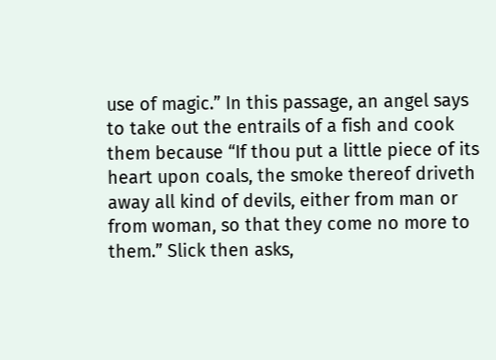use of magic.” In this passage, an angel says to take out the entrails of a fish and cook them because “If thou put a little piece of its heart upon coals, the smoke thereof driveth away all kind of devils, either from man or from woman, so that they come no more to them.” Slick then asks,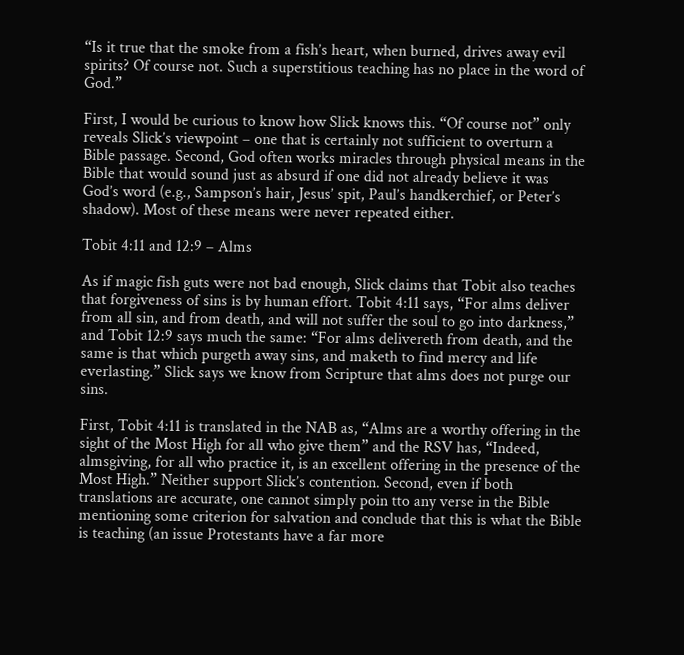“Is it true that the smoke from a fish’s heart, when burned, drives away evil spirits? Of course not. Such a superstitious teaching has no place in the word of God.”

First, I would be curious to know how Slick knows this. “Of course not” only reveals Slick’s viewpoint – one that is certainly not sufficient to overturn a Bible passage. Second, God often works miracles through physical means in the Bible that would sound just as absurd if one did not already believe it was God’s word (e.g., Sampson’s hair, Jesus’ spit, Paul’s handkerchief, or Peter’s shadow). Most of these means were never repeated either.

Tobit 4:11 and 12:9 – Alms

As if magic fish guts were not bad enough, Slick claims that Tobit also teaches that forgiveness of sins is by human effort. Tobit 4:11 says, “For alms deliver from all sin, and from death, and will not suffer the soul to go into darkness,” and Tobit 12:9 says much the same: “For alms delivereth from death, and the same is that which purgeth away sins, and maketh to find mercy and life everlasting.” Slick says we know from Scripture that alms does not purge our sins.

First, Tobit 4:11 is translated in the NAB as, “Alms are a worthy offering in the sight of the Most High for all who give them” and the RSV has, “Indeed, almsgiving, for all who practice it, is an excellent offering in the presence of the Most High.” Neither support Slick’s contention. Second, even if both translations are accurate, one cannot simply poin tto any verse in the Bible mentioning some criterion for salvation and conclude that this is what the Bible is teaching (an issue Protestants have a far more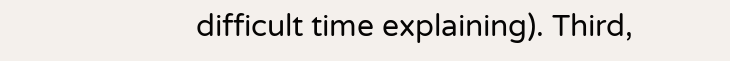difficult time explaining). Third,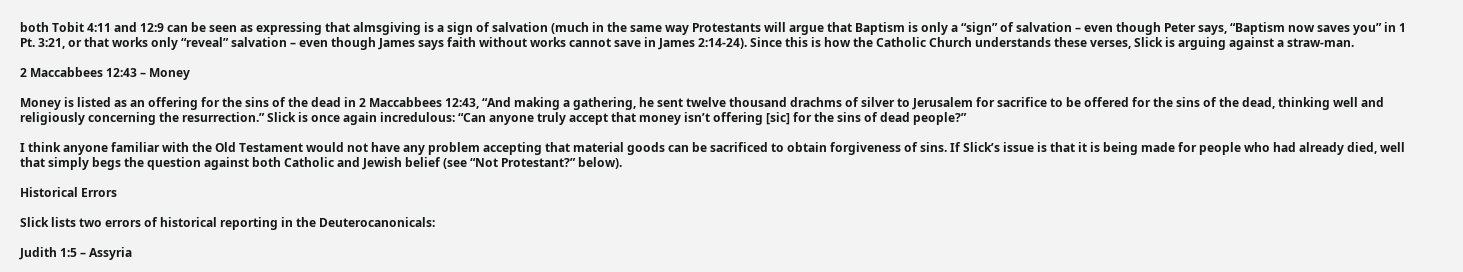both Tobit 4:11 and 12:9 can be seen as expressing that almsgiving is a sign of salvation (much in the same way Protestants will argue that Baptism is only a “sign” of salvation – even though Peter says, “Baptism now saves you” in 1 Pt. 3:21, or that works only “reveal” salvation – even though James says faith without works cannot save in James 2:14-24). Since this is how the Catholic Church understands these verses, Slick is arguing against a straw-man.

2 Maccabbees 12:43 – Money

Money is listed as an offering for the sins of the dead in 2 Maccabbees 12:43, “And making a gathering, he sent twelve thousand drachms of silver to Jerusalem for sacrifice to be offered for the sins of the dead, thinking well and religiously concerning the resurrection.” Slick is once again incredulous: “Can anyone truly accept that money isn’t offering [sic] for the sins of dead people?”

I think anyone familiar with the Old Testament would not have any problem accepting that material goods can be sacrificed to obtain forgiveness of sins. If Slick’s issue is that it is being made for people who had already died, well that simply begs the question against both Catholic and Jewish belief (see “Not Protestant?” below).

Historical Errors

Slick lists two errors of historical reporting in the Deuterocanonicals:

Judith 1:5 – Assyria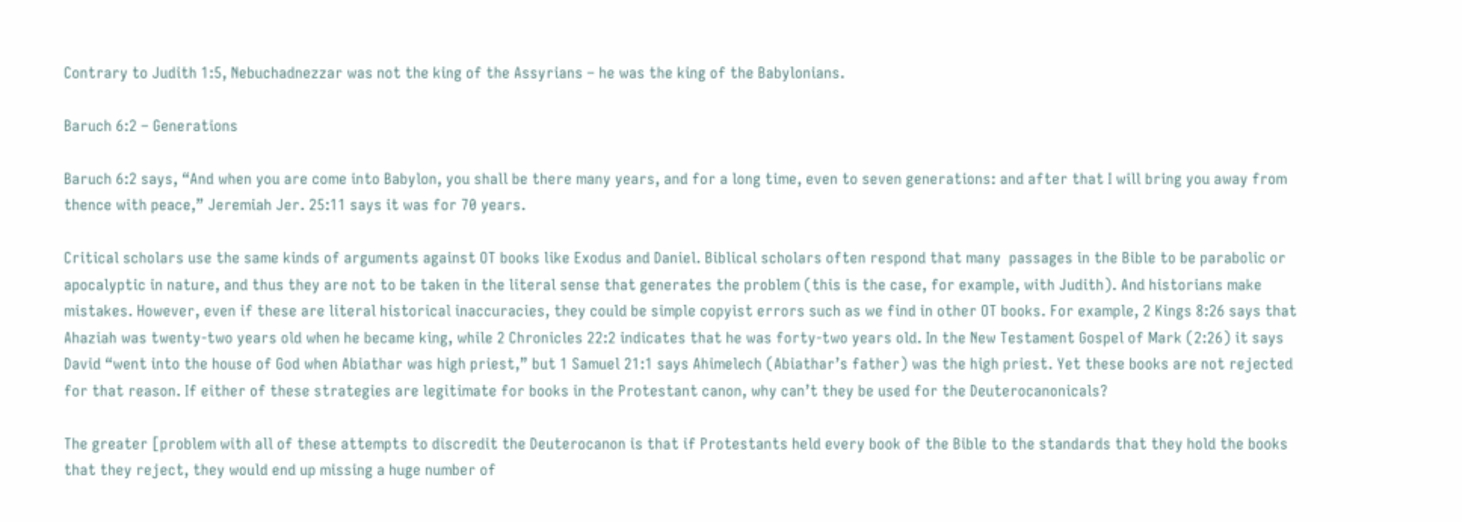Contrary to Judith 1:5, Nebuchadnezzar was not the king of the Assyrians – he was the king of the Babylonians.

Baruch 6:2 – Generations

Baruch 6:2 says, “And when you are come into Babylon, you shall be there many years, and for a long time, even to seven generations: and after that I will bring you away from thence with peace,” Jeremiah Jer. 25:11 says it was for 70 years.

Critical scholars use the same kinds of arguments against OT books like Exodus and Daniel. Biblical scholars often respond that many  passages in the Bible to be parabolic or apocalyptic in nature, and thus they are not to be taken in the literal sense that generates the problem (this is the case, for example, with Judith). And historians make mistakes. However, even if these are literal historical inaccuracies, they could be simple copyist errors such as we find in other OT books. For example, 2 Kings 8:26 says that Ahaziah was twenty-two years old when he became king, while 2 Chronicles 22:2 indicates that he was forty-two years old. In the New Testament Gospel of Mark (2:26) it says David “went into the house of God when Abiathar was high priest,” but 1 Samuel 21:1 says Ahimelech (Abiathar’s father) was the high priest. Yet these books are not rejected for that reason. If either of these strategies are legitimate for books in the Protestant canon, why can’t they be used for the Deuterocanonicals?

The greater [problem with all of these attempts to discredit the Deuterocanon is that if Protestants held every book of the Bible to the standards that they hold the books that they reject, they would end up missing a huge number of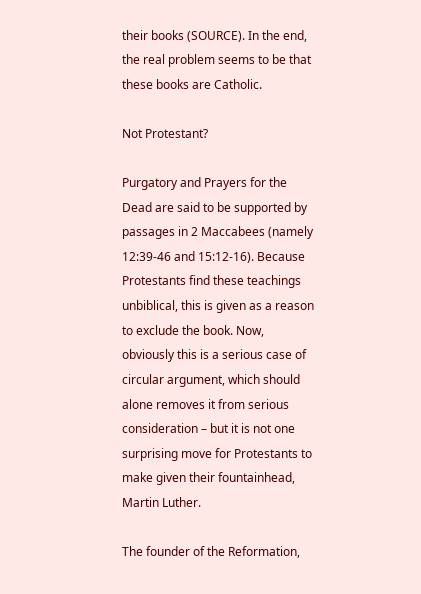their books (SOURCE). In the end, the real problem seems to be that these books are Catholic.

Not Protestant?

Purgatory and Prayers for the Dead are said to be supported by passages in 2 Maccabees (namely 12:39-46 and 15:12-16). Because Protestants find these teachings unbiblical, this is given as a reason to exclude the book. Now, obviously this is a serious case of circular argument, which should alone removes it from serious consideration – but it is not one surprising move for Protestants to make given their fountainhead, Martin Luther.

The founder of the Reformation,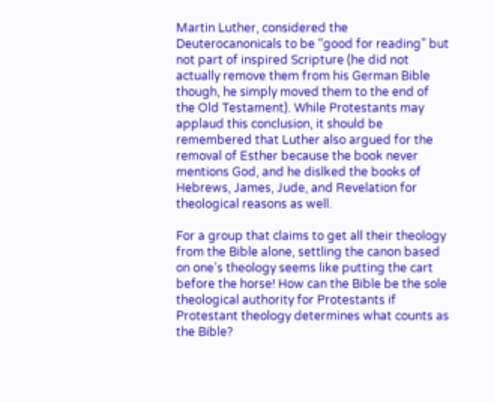Martin Luther, considered the Deuterocanonicals to be “good for reading” but not part of inspired Scripture (he did not actually remove them from his German Bible though, he simply moved them to the end of the Old Testament). While Protestants may applaud this conclusion, it should be remembered that Luther also argued for the removal of Esther because the book never mentions God, and he dislked the books of Hebrews, James, Jude, and Revelation for theological reasons as well.

For a group that claims to get all their theology from the Bible alone, settling the canon based on one’s theology seems like putting the cart before the horse! How can the Bible be the sole theological authority for Protestants if Protestant theology determines what counts as the Bible?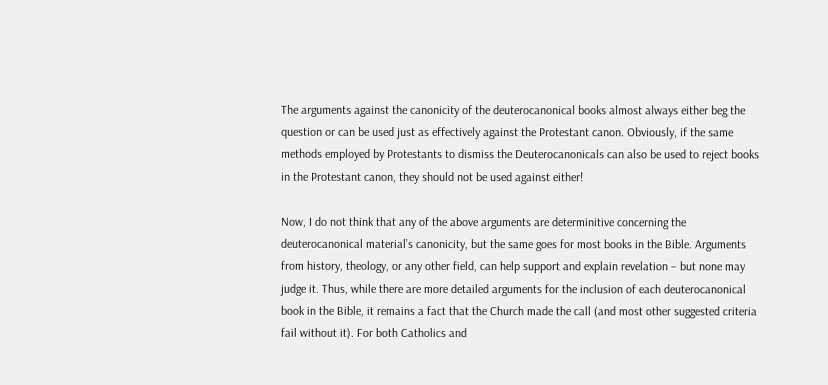The arguments against the canonicity of the deuterocanonical books almost always either beg the question or can be used just as effectively against the Protestant canon. Obviously, if the same methods employed by Protestants to dismiss the Deuterocanonicals can also be used to reject books in the Protestant canon, they should not be used against either!

Now, I do not think that any of the above arguments are determinitive concerning the deuterocanonical material’s canonicity, but the same goes for most books in the Bible. Arguments from history, theology, or any other field, can help support and explain revelation – but none may judge it. Thus, while there are more detailed arguments for the inclusion of each deuterocanonical book in the Bible, it remains a fact that the Church made the call (and most other suggested criteria fail without it). For both Catholics and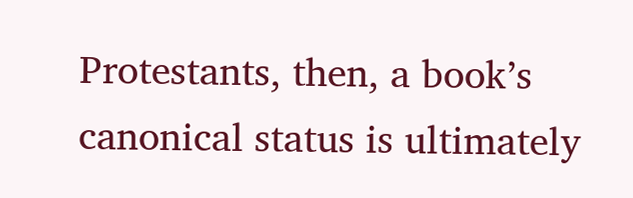Protestants, then, a book’s canonical status is ultimately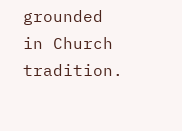grounded in Church tradition.